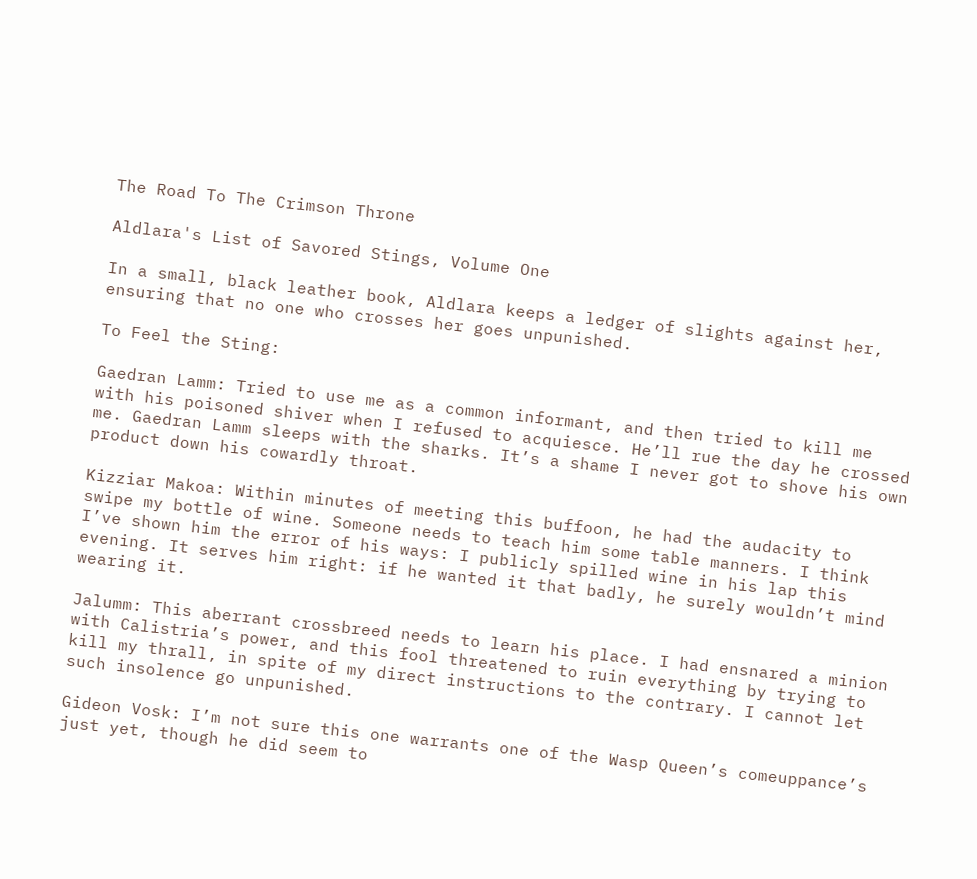The Road To The Crimson Throne

Aldlara's List of Savored Stings, Volume One

In a small, black leather book, Aldlara keeps a ledger of slights against her, ensuring that no one who crosses her goes unpunished.

To Feel the Sting:

Gaedran Lamm: Tried to use me as a common informant, and then tried to kill me with his poisoned shiver when I refused to acquiesce. He’ll rue the day he crossed me. Gaedran Lamm sleeps with the sharks. It’s a shame I never got to shove his own product down his cowardly throat.

Kizziar Makoa: Within minutes of meeting this buffoon, he had the audacity to swipe my bottle of wine. Someone needs to teach him some table manners. I think I’ve shown him the error of his ways: I publicly spilled wine in his lap this evening. It serves him right: if he wanted it that badly, he surely wouldn’t mind wearing it.

Jalumm: This aberrant crossbreed needs to learn his place. I had ensnared a minion with Calistria’s power, and this fool threatened to ruin everything by trying to kill my thrall, in spite of my direct instructions to the contrary. I cannot let such insolence go unpunished.

Gideon Vosk: I’m not sure this one warrants one of the Wasp Queen’s comeuppance’s just yet, though he did seem to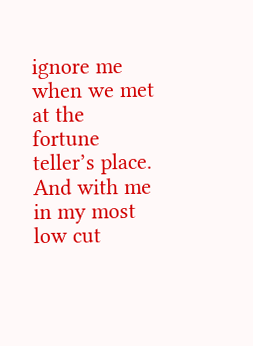ignore me when we met at the fortune teller’s place. And with me in my most low cut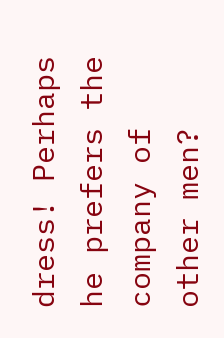dress! Perhaps he prefers the company of other men?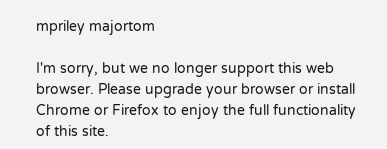mpriley majortom

I'm sorry, but we no longer support this web browser. Please upgrade your browser or install Chrome or Firefox to enjoy the full functionality of this site.